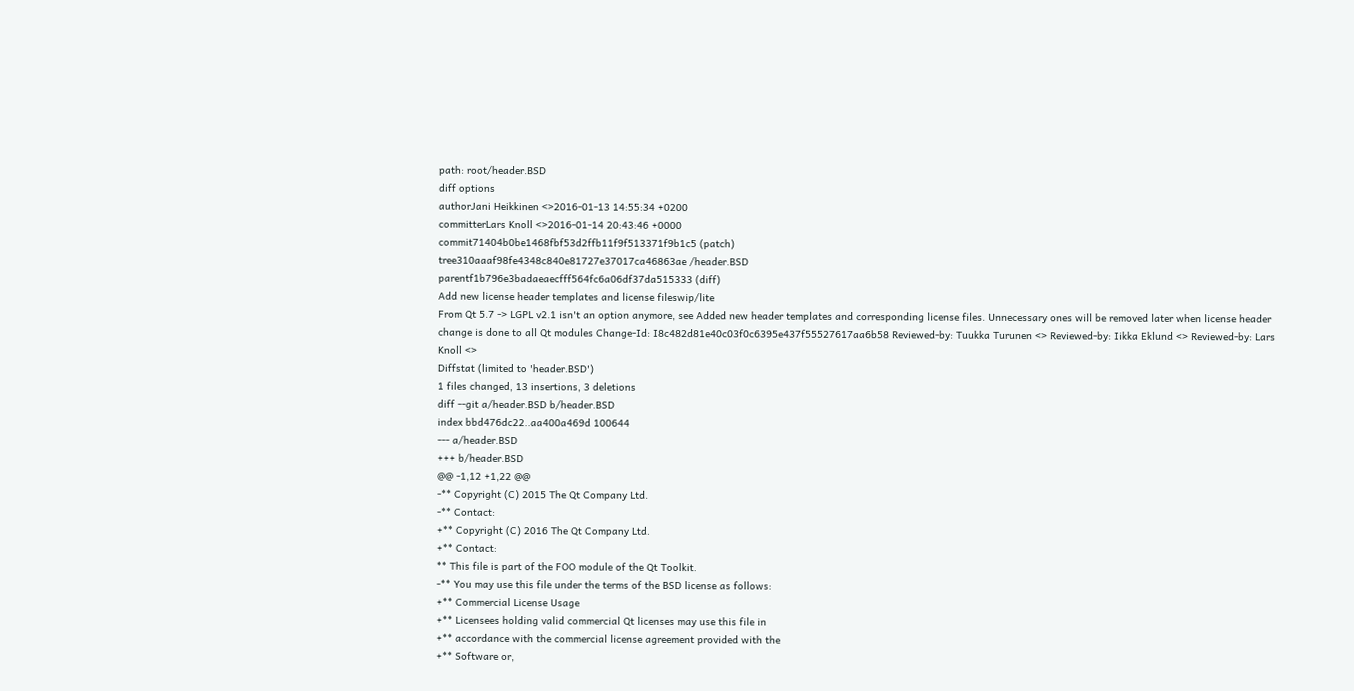path: root/header.BSD
diff options
authorJani Heikkinen <>2016-01-13 14:55:34 +0200
committerLars Knoll <>2016-01-14 20:43:46 +0000
commit71404b0be1468fbf53d2ffb11f9f513371f9b1c5 (patch)
tree310aaaf98fe4348c840e81727e37017ca46863ae /header.BSD
parentf1b796e3badaeaecfff564fc6a06df37da515333 (diff)
Add new license header templates and license fileswip/lite
From Qt 5.7 -> LGPL v2.1 isn't an option anymore, see Added new header templates and corresponding license files. Unnecessary ones will be removed later when license header change is done to all Qt modules Change-Id: I8c482d81e40c03f0c6395e437f55527617aa6b58 Reviewed-by: Tuukka Turunen <> Reviewed-by: Iikka Eklund <> Reviewed-by: Lars Knoll <>
Diffstat (limited to 'header.BSD')
1 files changed, 13 insertions, 3 deletions
diff --git a/header.BSD b/header.BSD
index bbd476dc22..aa400a469d 100644
--- a/header.BSD
+++ b/header.BSD
@@ -1,12 +1,22 @@
-** Copyright (C) 2015 The Qt Company Ltd.
-** Contact:
+** Copyright (C) 2016 The Qt Company Ltd.
+** Contact:
** This file is part of the FOO module of the Qt Toolkit.
-** You may use this file under the terms of the BSD license as follows:
+** Commercial License Usage
+** Licensees holding valid commercial Qt licenses may use this file in
+** accordance with the commercial license agreement provided with the
+** Software or,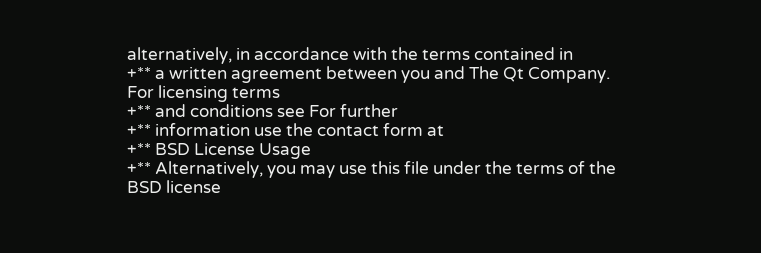alternatively, in accordance with the terms contained in
+** a written agreement between you and The Qt Company. For licensing terms
+** and conditions see For further
+** information use the contact form at
+** BSD License Usage
+** Alternatively, you may use this file under the terms of the BSD license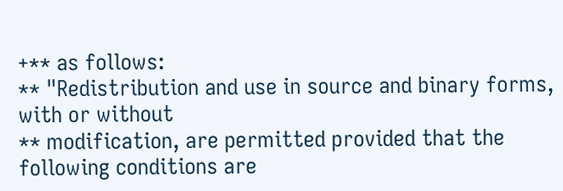+** as follows:
** "Redistribution and use in source and binary forms, with or without
** modification, are permitted provided that the following conditions are